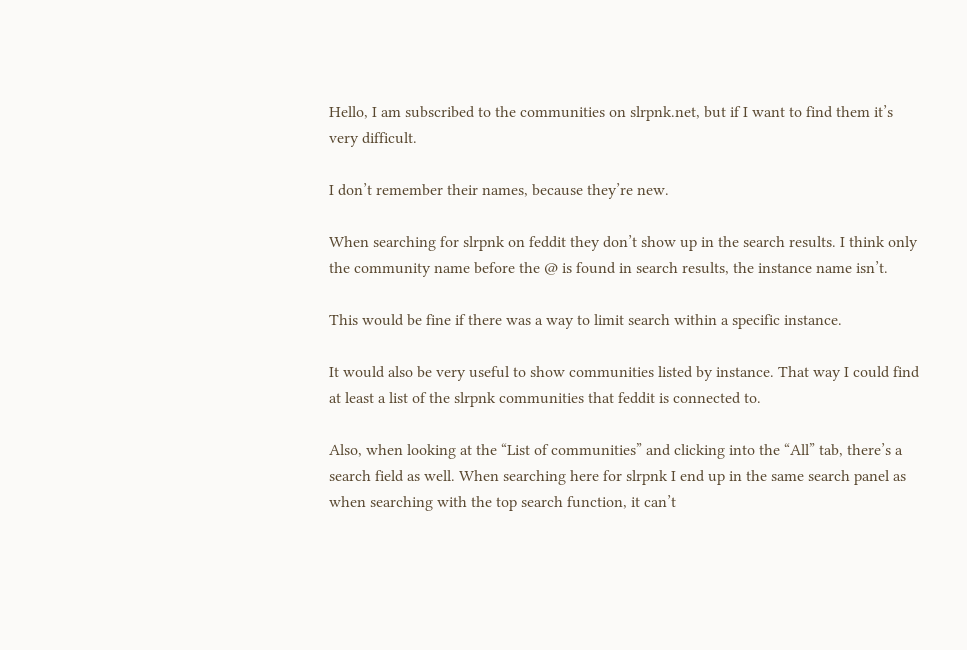Hello, I am subscribed to the communities on slrpnk.net, but if I want to find them it’s very difficult.

I don’t remember their names, because they’re new.

When searching for slrpnk on feddit they don’t show up in the search results. I think only the community name before the @ is found in search results, the instance name isn’t.

This would be fine if there was a way to limit search within a specific instance.

It would also be very useful to show communities listed by instance. That way I could find at least a list of the slrpnk communities that feddit is connected to.

Also, when looking at the “List of communities” and clicking into the “All” tab, there’s a search field as well. When searching here for slrpnk I end up in the same search panel as when searching with the top search function, it can’t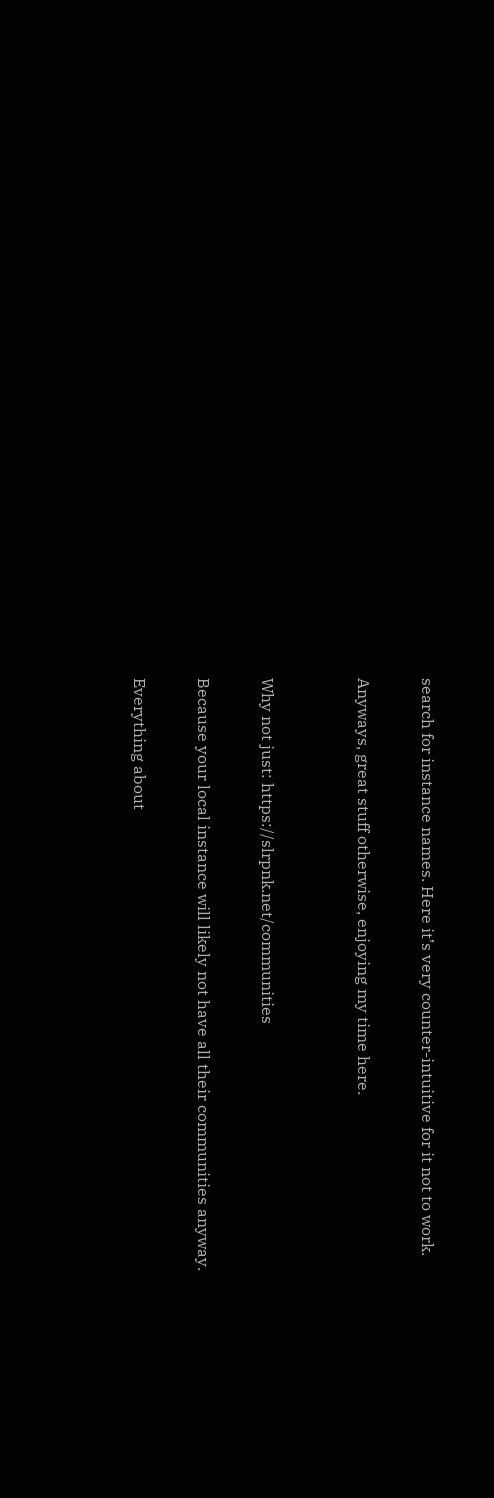search for instance names. Here it’s very counter-intuitive for it not to work.

Anyways, great stuff otherwise, enjoying my time here.


Why not just: https://slrpnk.net/communities

Because your local instance will likely not have all their communities anyway.

Everything about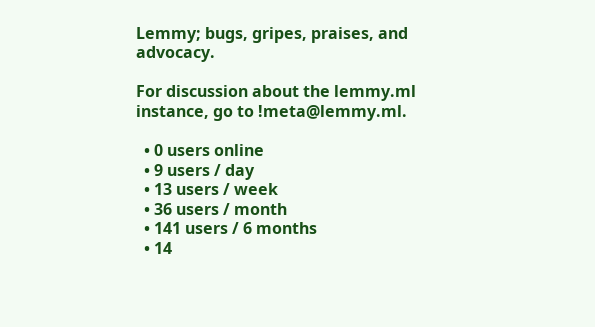Lemmy; bugs, gripes, praises, and advocacy.

For discussion about the lemmy.ml instance, go to !meta@lemmy.ml.

  • 0 users online
  • 9 users / day
  • 13 users / week
  • 36 users / month
  • 141 users / 6 months
  • 14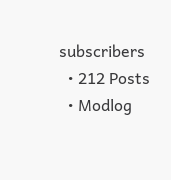subscribers
  • 212 Posts
  • Modlog